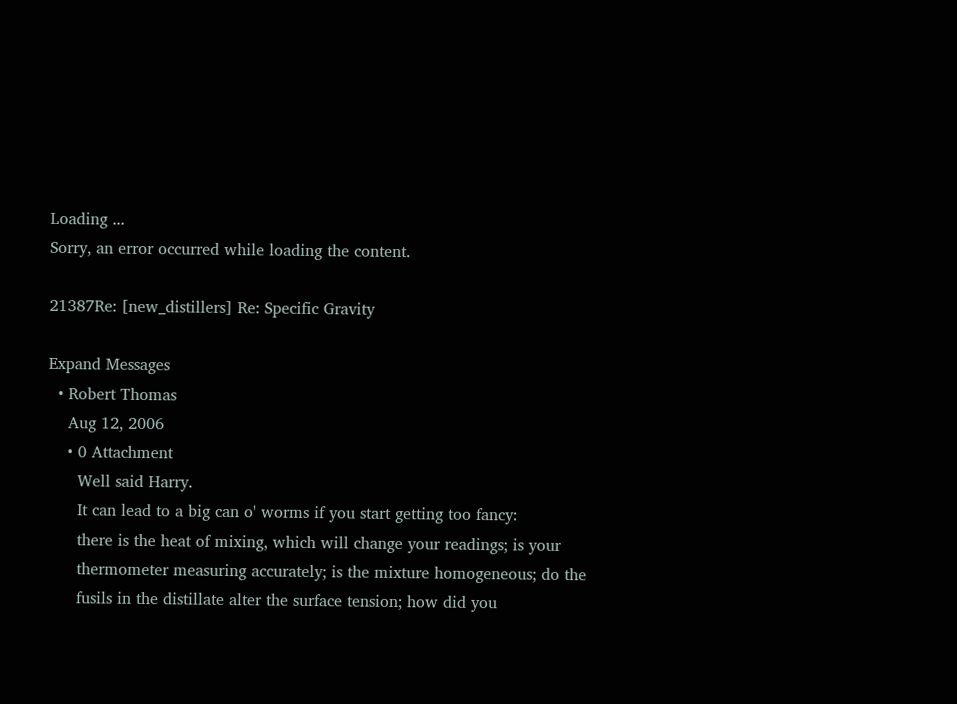Loading ...
Sorry, an error occurred while loading the content.

21387Re: [new_distillers] Re: Specific Gravity

Expand Messages
  • Robert Thomas
    Aug 12, 2006
    • 0 Attachment
      Well said Harry.
      It can lead to a big can o' worms if you start getting too fancy:
      there is the heat of mixing, which will change your readings; is your
      thermometer measuring accurately; is the mixture homogeneous; do the
      fusils in the distillate alter the surface tension; how did you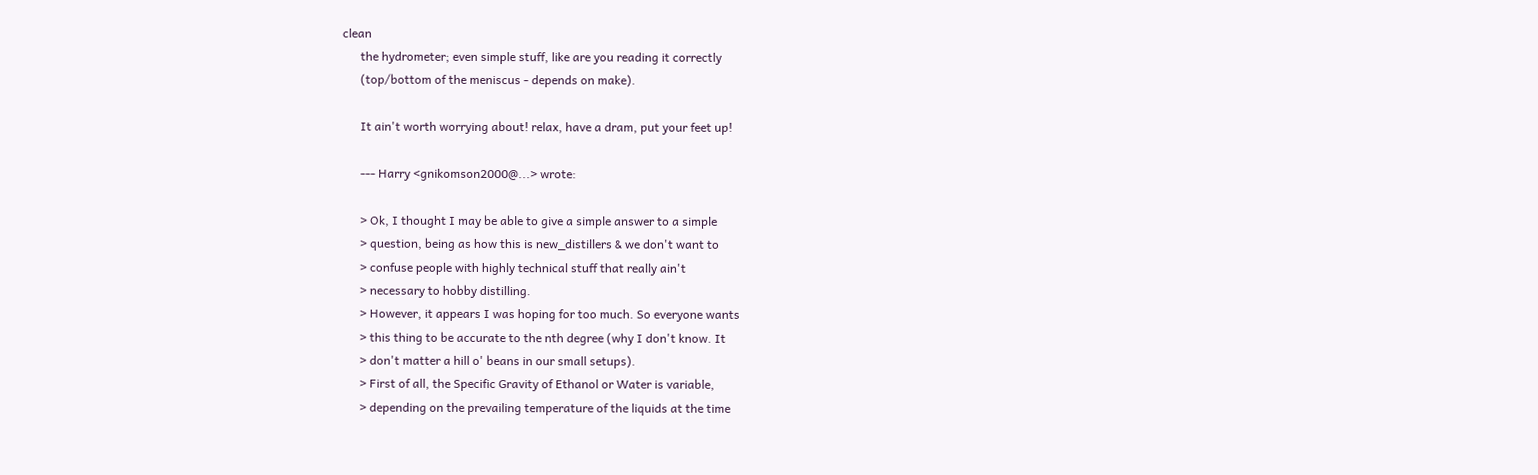clean
      the hydrometer; even simple stuff, like are you reading it correctly
      (top/bottom of the meniscus - depends on make).

      It ain't worth worrying about! relax, have a dram, put your feet up!

      --- Harry <gnikomson2000@...> wrote:

      > Ok, I thought I may be able to give a simple answer to a simple
      > question, being as how this is new_distillers & we don't want to
      > confuse people with highly technical stuff that really ain't
      > necessary to hobby distilling.
      > However, it appears I was hoping for too much. So everyone wants
      > this thing to be accurate to the nth degree (why I don't know. It
      > don't matter a hill o' beans in our small setups).
      > First of all, the Specific Gravity of Ethanol or Water is variable,
      > depending on the prevailing temperature of the liquids at the time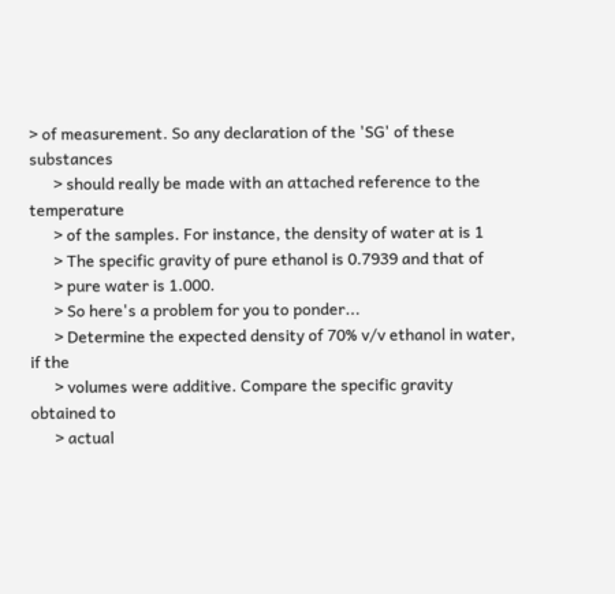> of measurement. So any declaration of the 'SG' of these substances
      > should really be made with an attached reference to the temperature
      > of the samples. For instance, the density of water at is 1
      > The specific gravity of pure ethanol is 0.7939 and that of
      > pure water is 1.000.
      > So here's a problem for you to ponder...
      > Determine the expected density of 70% v/v ethanol in water, if the
      > volumes were additive. Compare the specific gravity obtained to
      > actual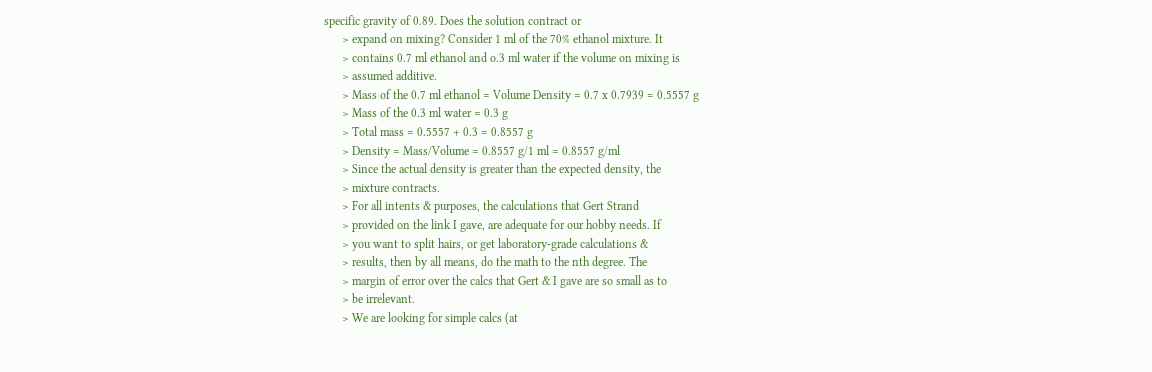specific gravity of 0.89. Does the solution contract or
      > expand on mixing? Consider 1 ml of the 70% ethanol mixture. It
      > contains 0.7 ml ethanol and o.3 ml water if the volume on mixing is
      > assumed additive.
      > Mass of the 0.7 ml ethanol = Volume Density = 0.7 x 0.7939 = 0.5557 g
      > Mass of the 0.3 ml water = 0.3 g
      > Total mass = 0.5557 + 0.3 = 0.8557 g
      > Density = Mass/Volume = 0.8557 g/1 ml = 0.8557 g/ml
      > Since the actual density is greater than the expected density, the
      > mixture contracts.
      > For all intents & purposes, the calculations that Gert Strand
      > provided on the link I gave, are adequate for our hobby needs. If
      > you want to split hairs, or get laboratory-grade calculations &
      > results, then by all means, do the math to the nth degree. The
      > margin of error over the calcs that Gert & I gave are so small as to
      > be irrelevant.
      > We are looking for simple calcs (at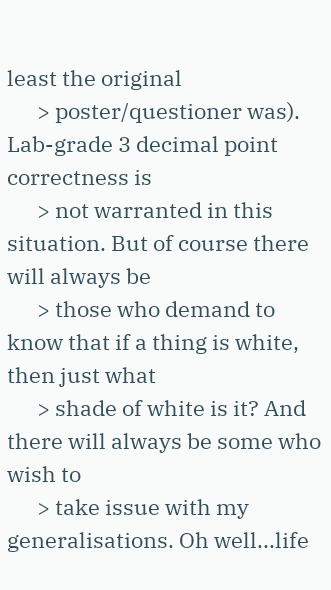least the original
      > poster/questioner was). Lab-grade 3 decimal point correctness is
      > not warranted in this situation. But of course there will always be
      > those who demand to know that if a thing is white, then just what
      > shade of white is it? And there will always be some who wish to
      > take issue with my generalisations. Oh well...life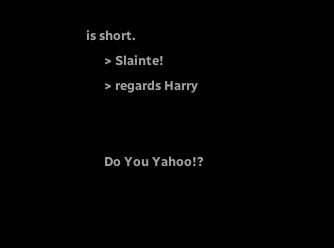is short.
      > Slainte!
      > regards Harry


      Do You Yahoo!?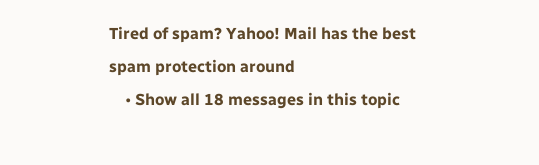Tired of spam? Yahoo! Mail has the best spam protection around
    • Show all 18 messages in this topic